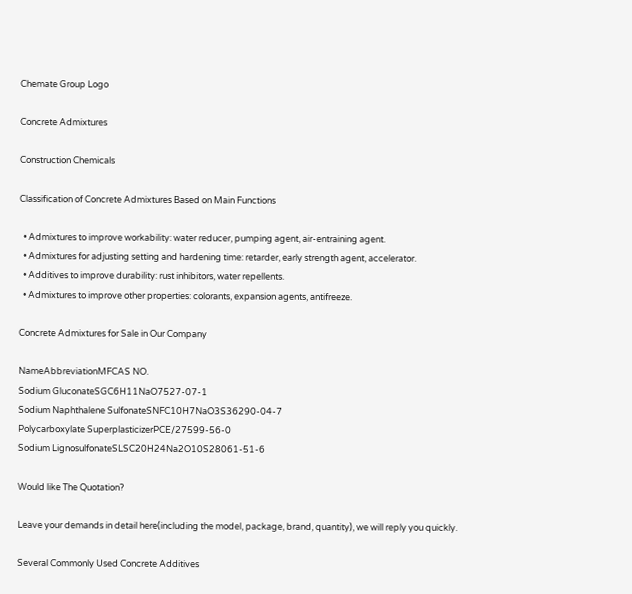Chemate Group Logo

Concrete Admixtures

Construction Chemicals

Classification of Concrete Admixtures Based on Main Functions

  • Admixtures to improve workability: water reducer, pumping agent, air-entraining agent.
  • Admixtures for adjusting setting and hardening time: retarder, early strength agent, accelerator.
  • Additives to improve durability: rust inhibitors, water repellents.
  • Admixtures to improve other properties: colorants, expansion agents, antifreeze.

Concrete Admixtures for Sale in Our Company

NameAbbreviationMFCAS NO.
Sodium GluconateSGC6H11NaO7527-07-1
Sodium Naphthalene SulfonateSNFC10H7NaO3S36290-04-7
Polycarboxylate SuperplasticizerPCE/27599-56-0
Sodium LignosulfonateSLSC20H24Na2O10S28061-51-6

Would like The Quotation?

Leave your demands in detail here(including the model, package, brand, quantity), we will reply you quickly.

Several Commonly Used Concrete Additives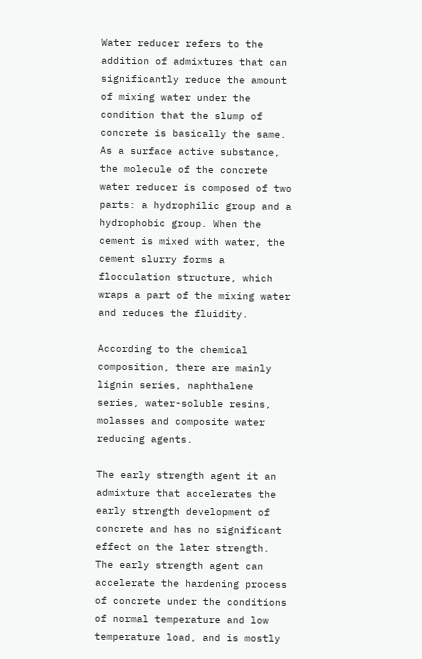Water reducer refers to the addition of admixtures that can significantly reduce the amount of mixing water under the condition that the slump of concrete is basically the same. As a surface active substance, the molecule of the concrete water reducer is composed of two parts: a hydrophilic group and a hydrophobic group. When the cement is mixed with water, the cement slurry forms a flocculation structure, which wraps a part of the mixing water and reduces the fluidity.

According to the chemical composition, there are mainly lignin series, naphthalene series, water-soluble resins, molasses and composite water reducing agents.

The early strength agent it an admixture that accelerates the early strength development of concrete and has no significant effect on the later strength. The early strength agent can accelerate the hardening process of concrete under the conditions of normal temperature and low temperature load, and is mostly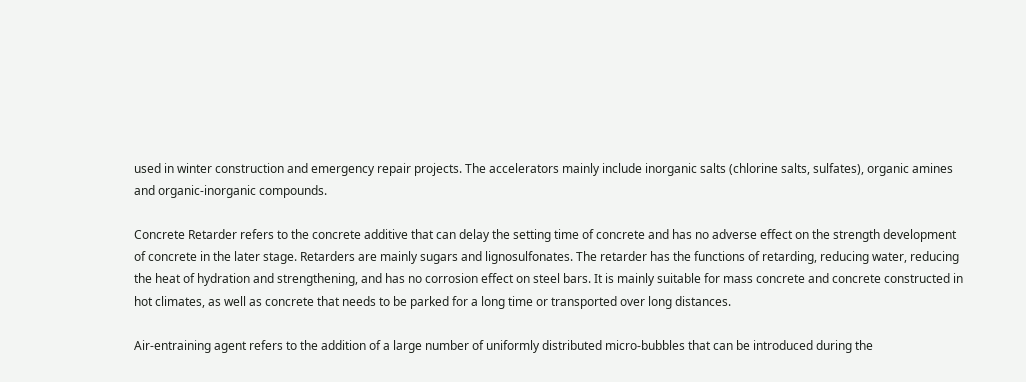used in winter construction and emergency repair projects. The accelerators mainly include inorganic salts (chlorine salts, sulfates), organic amines and organic-inorganic compounds.

Concrete Retarder refers to the concrete additive that can delay the setting time of concrete and has no adverse effect on the strength development of concrete in the later stage. Retarders are mainly sugars and lignosulfonates. The retarder has the functions of retarding, reducing water, reducing the heat of hydration and strengthening, and has no corrosion effect on steel bars. It is mainly suitable for mass concrete and concrete constructed in hot climates, as well as concrete that needs to be parked for a long time or transported over long distances.

Air-entraining agent refers to the addition of a large number of uniformly distributed micro-bubbles that can be introduced during the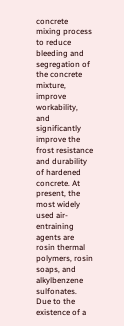concrete mixing process to reduce bleeding and segregation of the concrete mixture, improve workability, and significantly improve the frost resistance and durability of hardened concrete. At present, the most widely used air-entraining agents are rosin thermal polymers, rosin soaps, and alkylbenzene sulfonates. Due to the existence of a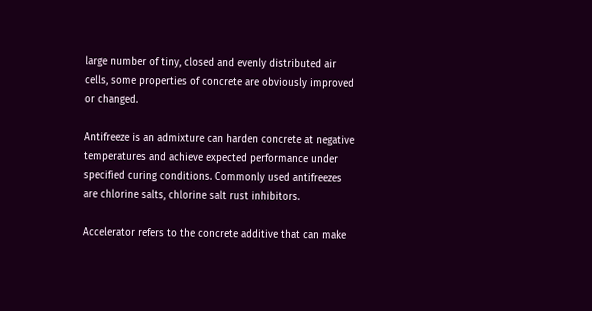large number of tiny, closed and evenly distributed air cells, some properties of concrete are obviously improved or changed.

Antifreeze is an admixture can harden concrete at negative temperatures and achieve expected performance under specified curing conditions. Commonly used antifreezes are chlorine salts, chlorine salt rust inhibitors.

Accelerator refers to the concrete additive that can make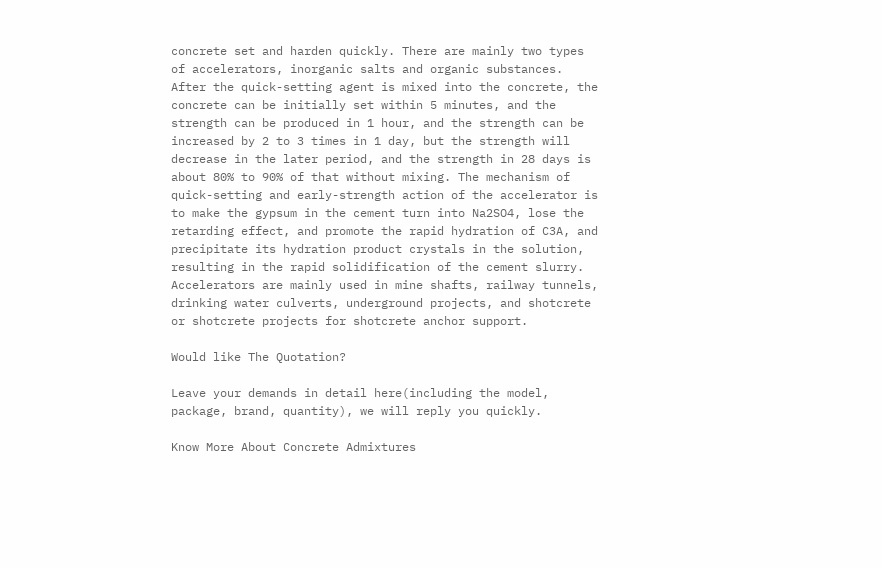concrete set and harden quickly. There are mainly two types of accelerators, inorganic salts and organic substances. After the quick-setting agent is mixed into the concrete, the concrete can be initially set within 5 minutes, and the strength can be produced in 1 hour, and the strength can be increased by 2 to 3 times in 1 day, but the strength will decrease in the later period, and the strength in 28 days is about 80% to 90% of that without mixing. The mechanism of quick-setting and early-strength action of the accelerator is to make the gypsum in the cement turn into Na2SO4, lose the retarding effect, and promote the rapid hydration of C3A, and precipitate its hydration product crystals in the solution, resulting in the rapid solidification of the cement slurry. Accelerators are mainly used in mine shafts, railway tunnels, drinking water culverts, underground projects, and shotcrete or shotcrete projects for shotcrete anchor support.

Would like The Quotation?

Leave your demands in detail here(including the model, package, brand, quantity), we will reply you quickly.

Know More About Concrete Admixtures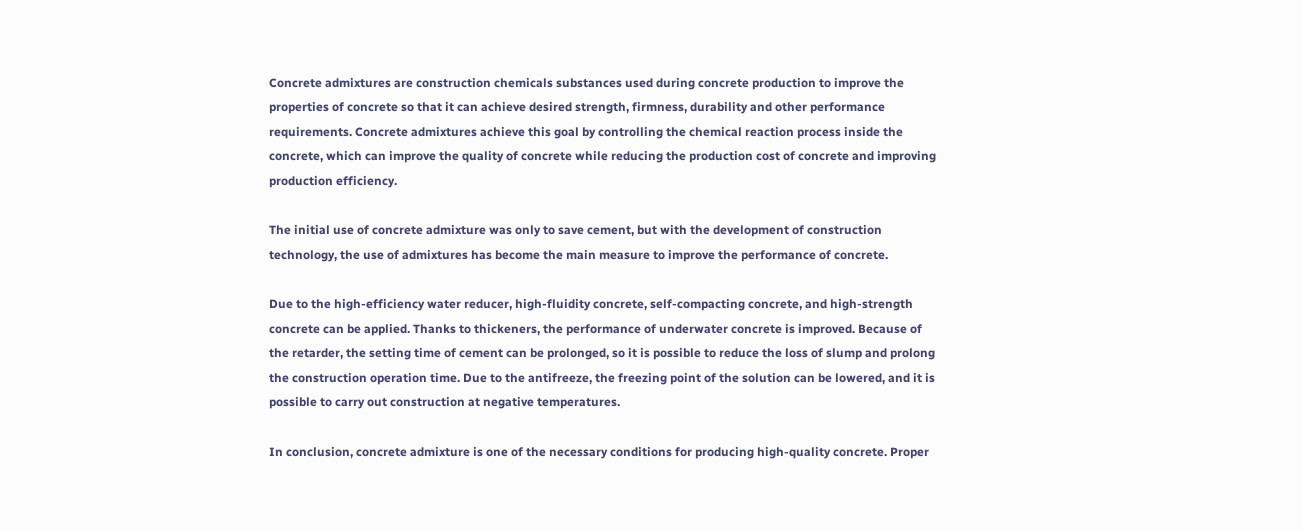Concrete admixtures are construction chemicals substances used during concrete production to improve the properties of concrete so that it can achieve desired strength, firmness, durability and other performance requirements. Concrete admixtures achieve this goal by controlling the chemical reaction process inside the concrete, which can improve the quality of concrete while reducing the production cost of concrete and improving production efficiency.

The initial use of concrete admixture was only to save cement, but with the development of construction technology, the use of admixtures has become the main measure to improve the performance of concrete.

Due to the high-efficiency water reducer, high-fluidity concrete, self-compacting concrete, and high-strength concrete can be applied. Thanks to thickeners, the performance of underwater concrete is improved. Because of the retarder, the setting time of cement can be prolonged, so it is possible to reduce the loss of slump and prolong the construction operation time. Due to the antifreeze, the freezing point of the solution can be lowered, and it is possible to carry out construction at negative temperatures.

In conclusion, concrete admixture is one of the necessary conditions for producing high-quality concrete. Proper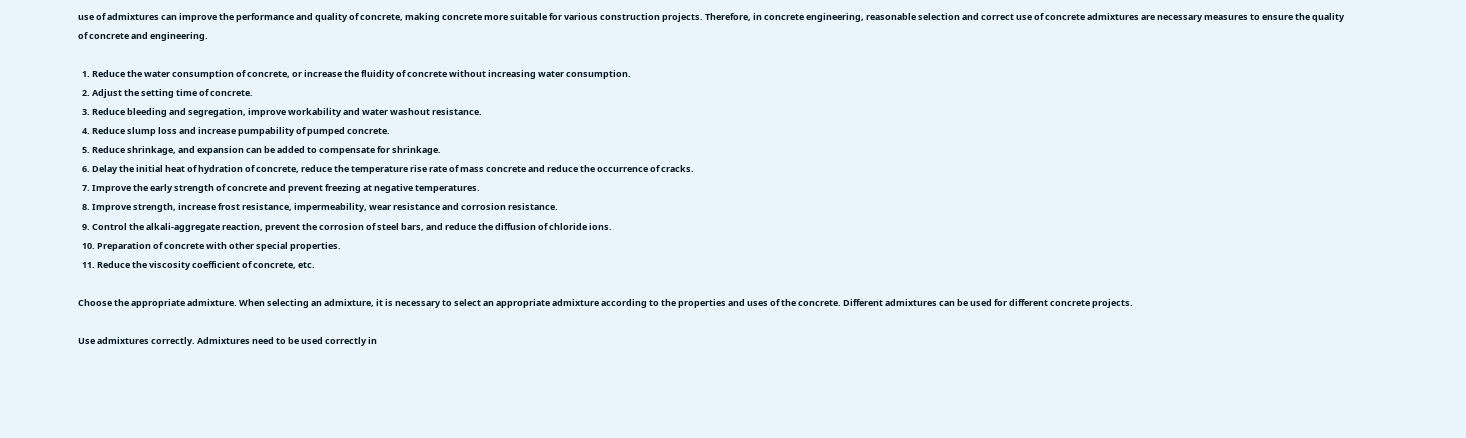use of admixtures can improve the performance and quality of concrete, making concrete more suitable for various construction projects. Therefore, in concrete engineering, reasonable selection and correct use of concrete admixtures are necessary measures to ensure the quality of concrete and engineering.

  1. Reduce the water consumption of concrete, or increase the fluidity of concrete without increasing water consumption.
  2. Adjust the setting time of concrete.
  3. Reduce bleeding and segregation, improve workability and water washout resistance.
  4. Reduce slump loss and increase pumpability of pumped concrete.
  5. Reduce shrinkage, and expansion can be added to compensate for shrinkage.
  6. Delay the initial heat of hydration of concrete, reduce the temperature rise rate of mass concrete and reduce the occurrence of cracks.
  7. Improve the early strength of concrete and prevent freezing at negative temperatures.
  8. Improve strength, increase frost resistance, impermeability, wear resistance and corrosion resistance.
  9. Control the alkali-aggregate reaction, prevent the corrosion of steel bars, and reduce the diffusion of chloride ions.
  10. Preparation of concrete with other special properties.
  11. Reduce the viscosity coefficient of concrete, etc.

Choose the appropriate admixture. When selecting an admixture, it is necessary to select an appropriate admixture according to the properties and uses of the concrete. Different admixtures can be used for different concrete projects.

Use admixtures correctly. Admixtures need to be used correctly in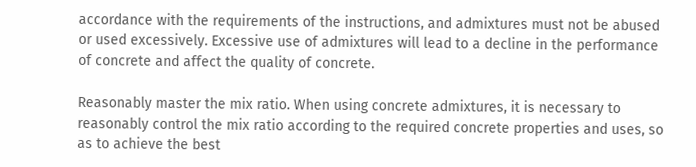accordance with the requirements of the instructions, and admixtures must not be abused or used excessively. Excessive use of admixtures will lead to a decline in the performance of concrete and affect the quality of concrete.

Reasonably master the mix ratio. When using concrete admixtures, it is necessary to reasonably control the mix ratio according to the required concrete properties and uses, so as to achieve the best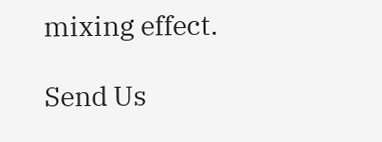mixing effect.

Send Us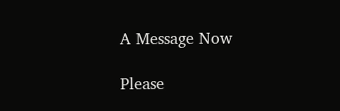A Message Now

Please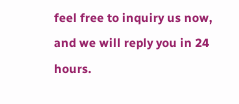feel free to inquiry us now, and we will reply you in 24 hours.